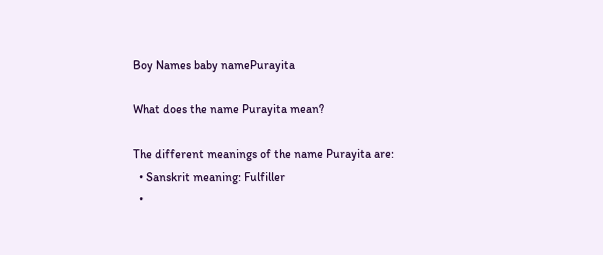Boy Names baby namePurayita

What does the name Purayita mean?

The different meanings of the name Purayita are:
  • Sanskrit meaning: Fulfiller
  •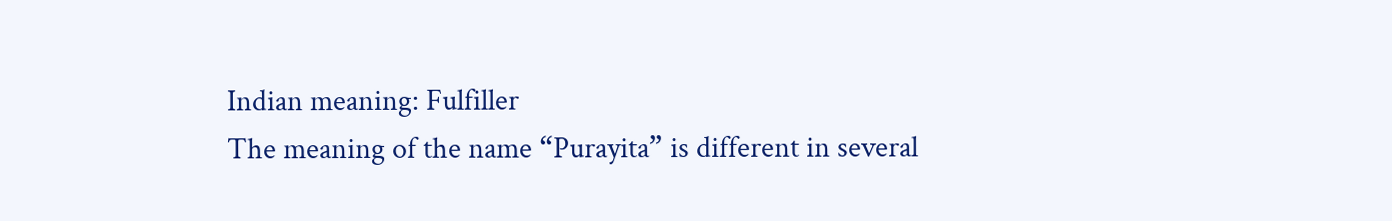Indian meaning: Fulfiller
The meaning of the name “Purayita” is different in several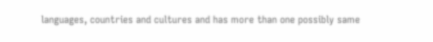languages, countries and cultures and has more than one possibly same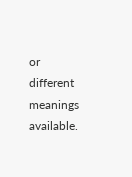or different meanings available.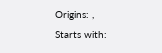Origins: ,
Starts with: